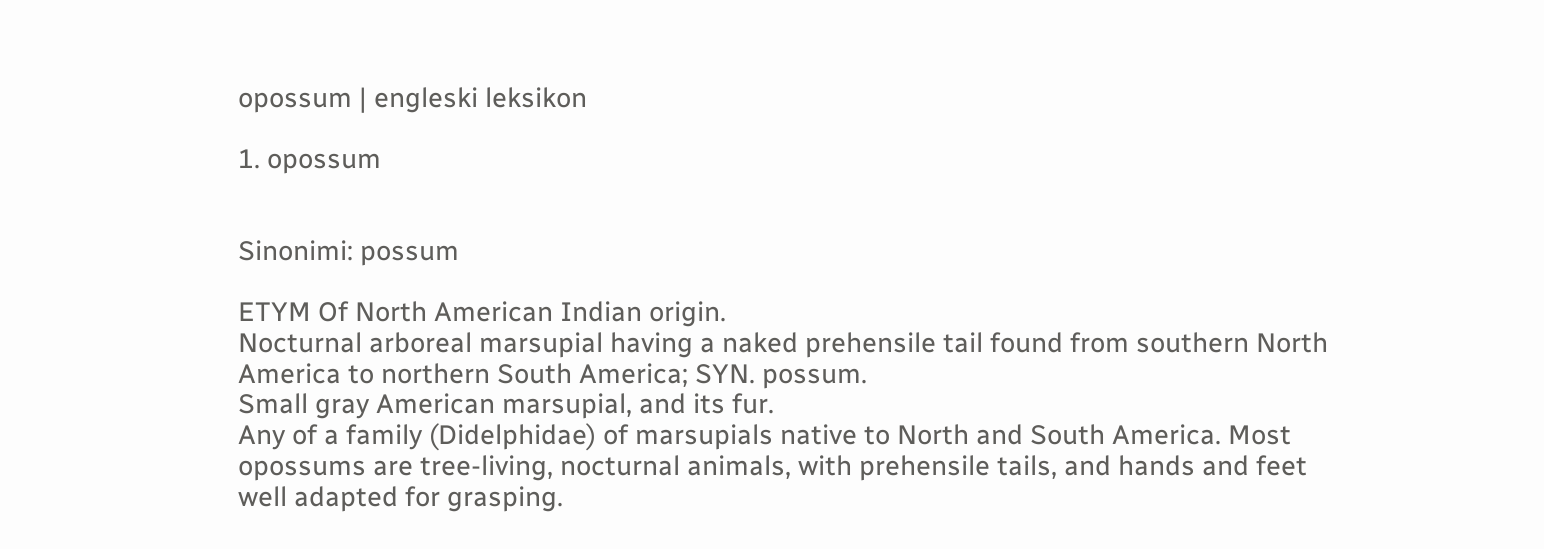opossum | engleski leksikon

1. opossum


Sinonimi: possum

ETYM Of North American Indian origin.
Nocturnal arboreal marsupial having a naked prehensile tail found from southern North America to northern South America; SYN. possum.
Small gray American marsupial, and its fur.
Any of a family (Didelphidae) of marsupials native to North and South America. Most opossums are tree-living, nocturnal animals, with prehensile tails, and hands and feet well adapted for grasping.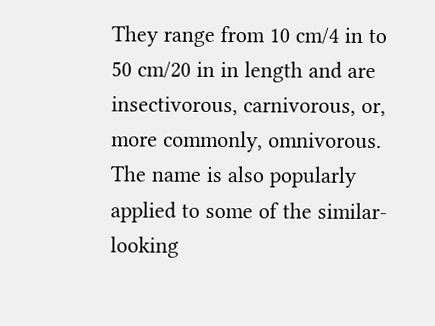They range from 10 cm/4 in to 50 cm/20 in in length and are insectivorous, carnivorous, or, more commonly, omnivorous.
The name is also popularly applied to some of the similar-looking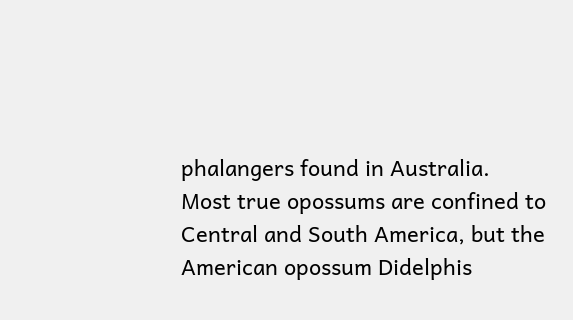phalangers found in Australia.
Most true opossums are confined to Central and South America, but the American opossum Didelphis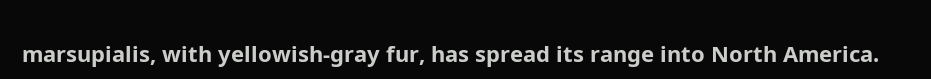marsupialis, with yellowish-gray fur, has spread its range into North America.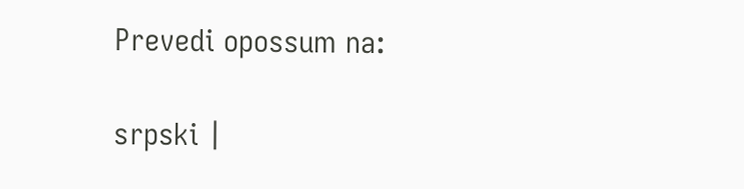Prevedi opossum na:

srpski |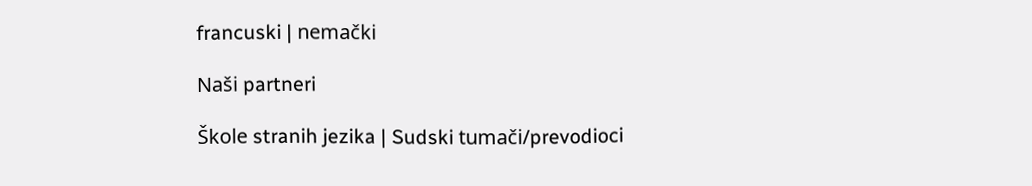francuski | nemački

Naši partneri

Škole stranih jezika | Sudski tumači/prevodioci